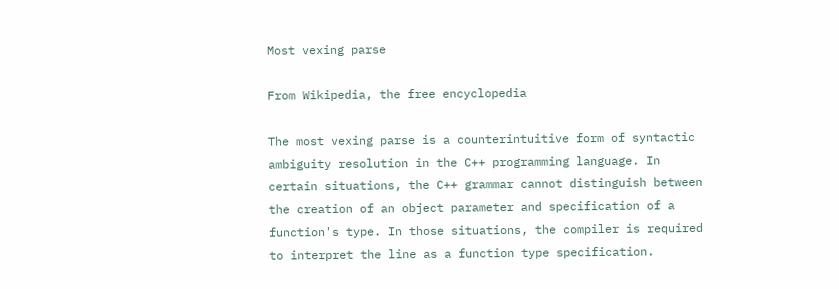Most vexing parse

From Wikipedia, the free encyclopedia

The most vexing parse is a counterintuitive form of syntactic ambiguity resolution in the C++ programming language. In certain situations, the C++ grammar cannot distinguish between the creation of an object parameter and specification of a function's type. In those situations, the compiler is required to interpret the line as a function type specification.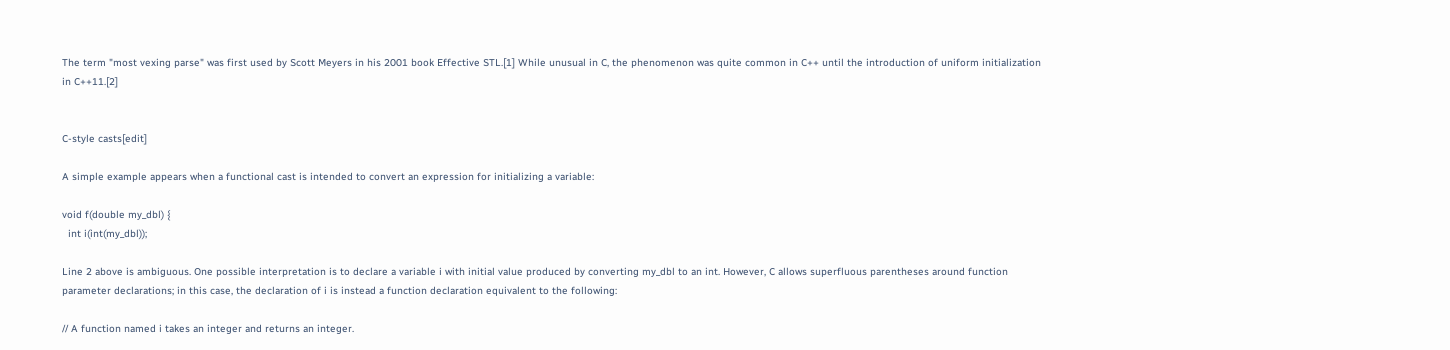The term "most vexing parse" was first used by Scott Meyers in his 2001 book Effective STL.[1] While unusual in C, the phenomenon was quite common in C++ until the introduction of uniform initialization in C++11.[2]


C-style casts[edit]

A simple example appears when a functional cast is intended to convert an expression for initializing a variable:

void f(double my_dbl) {
  int i(int(my_dbl));

Line 2 above is ambiguous. One possible interpretation is to declare a variable i with initial value produced by converting my_dbl to an int. However, C allows superfluous parentheses around function parameter declarations; in this case, the declaration of i is instead a function declaration equivalent to the following:

// A function named i takes an integer and returns an integer.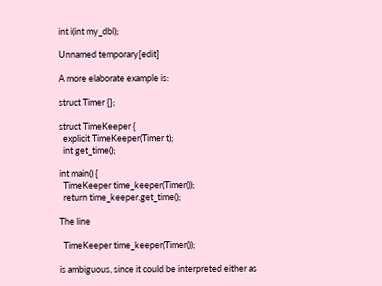int i(int my_dbl);

Unnamed temporary[edit]

A more elaborate example is:

struct Timer {};

struct TimeKeeper {
  explicit TimeKeeper(Timer t);
  int get_time();

int main() {
  TimeKeeper time_keeper(Timer());
  return time_keeper.get_time();

The line

  TimeKeeper time_keeper(Timer());

is ambiguous, since it could be interpreted either as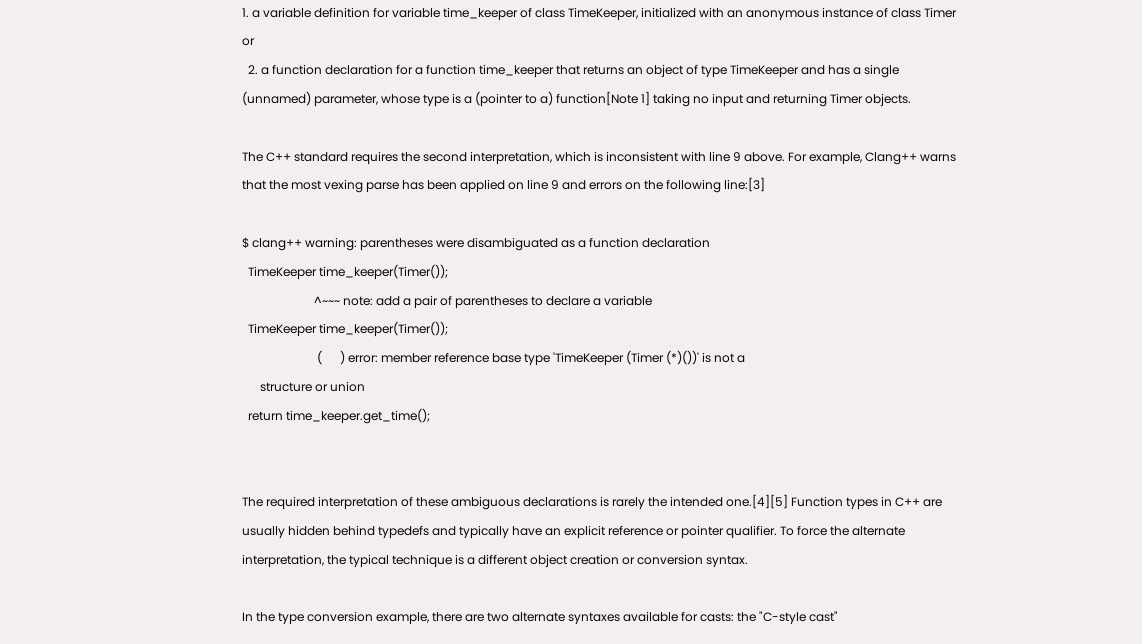1. a variable definition for variable time_keeper of class TimeKeeper, initialized with an anonymous instance of class Timer or
  2. a function declaration for a function time_keeper that returns an object of type TimeKeeper and has a single (unnamed) parameter, whose type is a (pointer to a) function[Note 1] taking no input and returning Timer objects.

The C++ standard requires the second interpretation, which is inconsistent with line 9 above. For example, Clang++ warns that the most vexing parse has been applied on line 9 and errors on the following line:[3]

$ clang++ warning: parentheses were disambiguated as a function declaration
  TimeKeeper time_keeper(Timer());
                        ^~~~ note: add a pair of parentheses to declare a variable
  TimeKeeper time_keeper(Timer());
                         (      ) error: member reference base type 'TimeKeeper (Timer (*)())' is not a
      structure or union
  return time_keeper.get_time();


The required interpretation of these ambiguous declarations is rarely the intended one.[4][5] Function types in C++ are usually hidden behind typedefs and typically have an explicit reference or pointer qualifier. To force the alternate interpretation, the typical technique is a different object creation or conversion syntax.

In the type conversion example, there are two alternate syntaxes available for casts: the "C-style cast"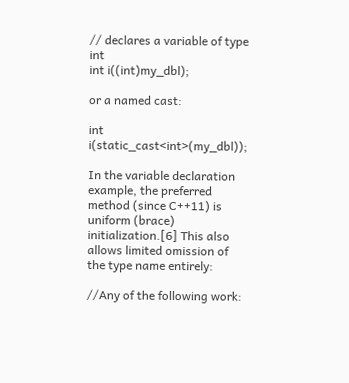// declares a variable of type int
int i((int)my_dbl);

or a named cast:

int i(static_cast<int>(my_dbl));

In the variable declaration example, the preferred method (since C++11) is uniform (brace) initialization.[6] This also allows limited omission of the type name entirely:

//Any of the following work: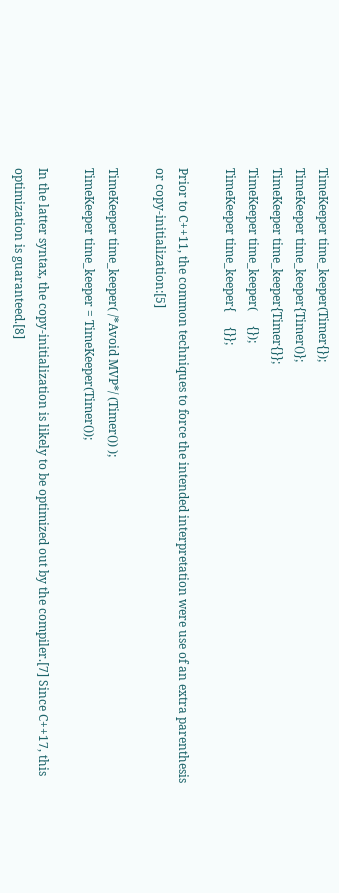TimeKeeper time_keeper(Timer{});
TimeKeeper time_keeper{Timer()};
TimeKeeper time_keeper{Timer{}};
TimeKeeper time_keeper(     {});
TimeKeeper time_keeper{     {}};

Prior to C++11, the common techniques to force the intended interpretation were use of an extra parenthesis or copy-initialization:[5]

TimeKeeper time_keeper( /*Avoid MVP*/ (Timer()) );
TimeKeeper time_keeper = TimeKeeper(Timer());

In the latter syntax, the copy-initialization is likely to be optimized out by the compiler.[7] Since C++17, this optimization is guaranteed.[8]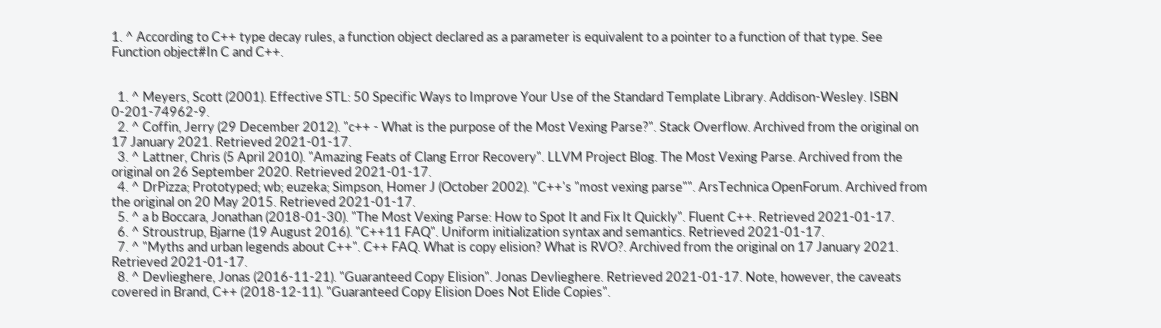1. ^ According to C++ type decay rules, a function object declared as a parameter is equivalent to a pointer to a function of that type. See Function object#In C and C++.


  1. ^ Meyers, Scott (2001). Effective STL: 50 Specific Ways to Improve Your Use of the Standard Template Library. Addison-Wesley. ISBN 0-201-74962-9.
  2. ^ Coffin, Jerry (29 December 2012). "c++ - What is the purpose of the Most Vexing Parse?". Stack Overflow. Archived from the original on 17 January 2021. Retrieved 2021-01-17.
  3. ^ Lattner, Chris (5 April 2010). "Amazing Feats of Clang Error Recovery". LLVM Project Blog. The Most Vexing Parse. Archived from the original on 26 September 2020. Retrieved 2021-01-17.
  4. ^ DrPizza; Prototyped; wb; euzeka; Simpson, Homer J (October 2002). "C++'s "most vexing parse"". ArsTechnica OpenForum. Archived from the original on 20 May 2015. Retrieved 2021-01-17.
  5. ^ a b Boccara, Jonathan (2018-01-30). "The Most Vexing Parse: How to Spot It and Fix It Quickly". Fluent C++. Retrieved 2021-01-17.
  6. ^ Stroustrup, Bjarne (19 August 2016). "C++11 FAQ". Uniform initialization syntax and semantics. Retrieved 2021-01-17.
  7. ^ "Myths and urban legends about C++". C++ FAQ. What is copy elision? What is RVO?. Archived from the original on 17 January 2021. Retrieved 2021-01-17.
  8. ^ Devlieghere, Jonas (2016-11-21). "Guaranteed Copy Elision". Jonas Devlieghere. Retrieved 2021-01-17. Note, however, the caveats covered in Brand, C++ (2018-12-11). "Guaranteed Copy Elision Does Not Elide Copies".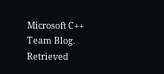Microsoft C++ Team Blog. Retrieved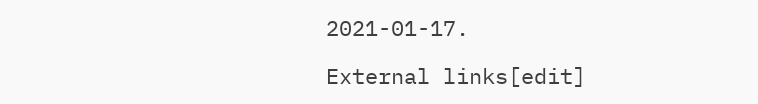2021-01-17.

External links[edit]